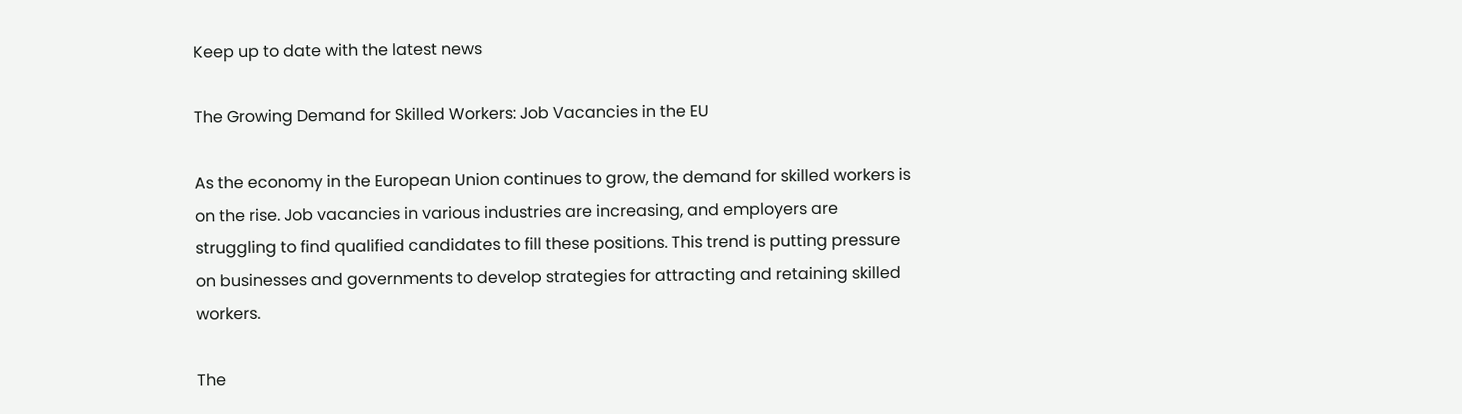Keep up to date with the latest news

The Growing Demand for Skilled Workers: Job Vacancies in the EU

As the economy in the European Union continues to grow, the demand for skilled workers is on the rise. Job vacancies in various industries are increasing, and employers are struggling to find qualified candidates to fill these positions. This trend is putting pressure on businesses and governments to develop strategies for attracting and retaining skilled workers.

The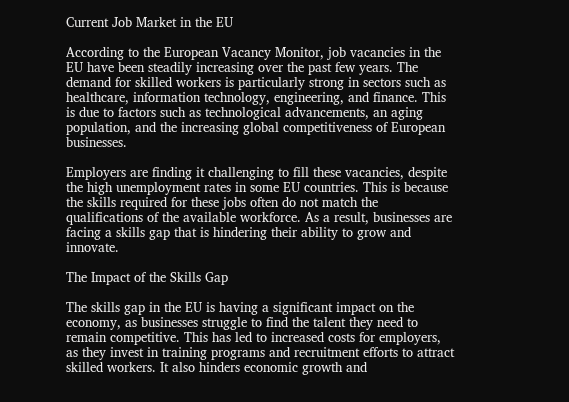Current Job Market in the EU

According to the European Vacancy Monitor, job vacancies in the EU have been steadily increasing over the past few years. The demand for skilled workers is particularly strong in sectors such as healthcare, information technology, engineering, and finance. This is due to factors such as technological advancements, an aging population, and the increasing global competitiveness of European businesses.

Employers are finding it challenging to fill these vacancies, despite the high unemployment rates in some EU countries. This is because the skills required for these jobs often do not match the qualifications of the available workforce. As a result, businesses are facing a skills gap that is hindering their ability to grow and innovate.

The Impact of the Skills Gap

The skills gap in the EU is having a significant impact on the economy, as businesses struggle to find the talent they need to remain competitive. This has led to increased costs for employers, as they invest in training programs and recruitment efforts to attract skilled workers. It also hinders economic growth and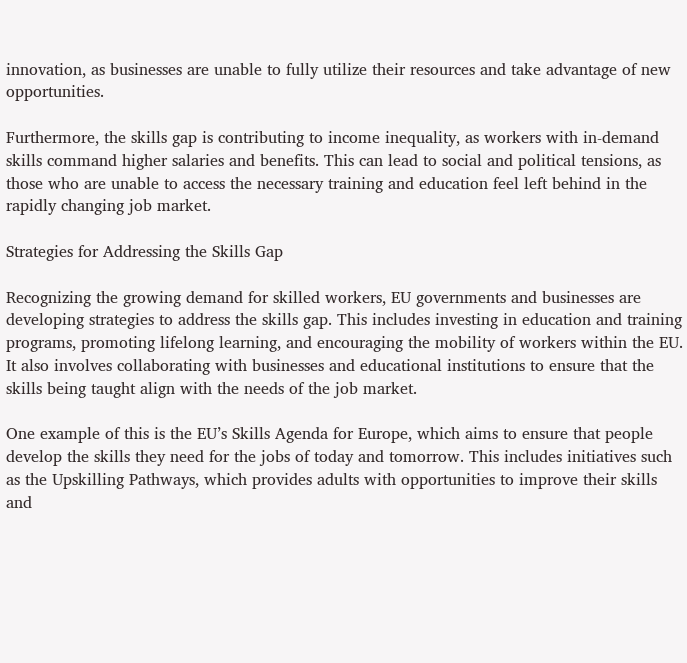innovation, as businesses are unable to fully utilize their resources and take advantage of new opportunities.

Furthermore, the skills gap is contributing to income inequality, as workers with in-demand skills command higher salaries and benefits. This can lead to social and political tensions, as those who are unable to access the necessary training and education feel left behind in the rapidly changing job market.

Strategies for Addressing the Skills Gap

Recognizing the growing demand for skilled workers, EU governments and businesses are developing strategies to address the skills gap. This includes investing in education and training programs, promoting lifelong learning, and encouraging the mobility of workers within the EU. It also involves collaborating with businesses and educational institutions to ensure that the skills being taught align with the needs of the job market.

One example of this is the EU’s Skills Agenda for Europe, which aims to ensure that people develop the skills they need for the jobs of today and tomorrow. This includes initiatives such as the Upskilling Pathways, which provides adults with opportunities to improve their skills and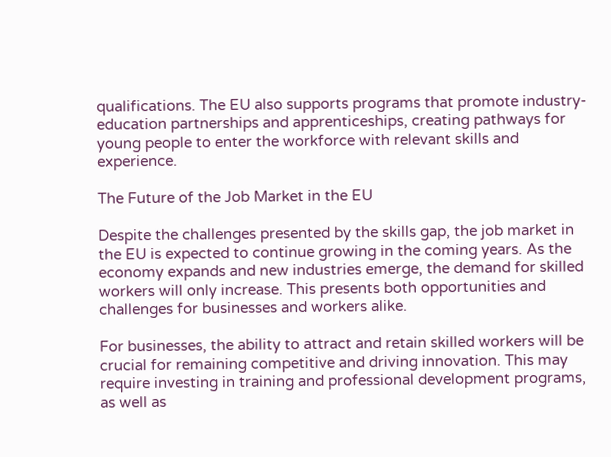qualifications. The EU also supports programs that promote industry-education partnerships and apprenticeships, creating pathways for young people to enter the workforce with relevant skills and experience.

The Future of the Job Market in the EU

Despite the challenges presented by the skills gap, the job market in the EU is expected to continue growing in the coming years. As the economy expands and new industries emerge, the demand for skilled workers will only increase. This presents both opportunities and challenges for businesses and workers alike.

For businesses, the ability to attract and retain skilled workers will be crucial for remaining competitive and driving innovation. This may require investing in training and professional development programs, as well as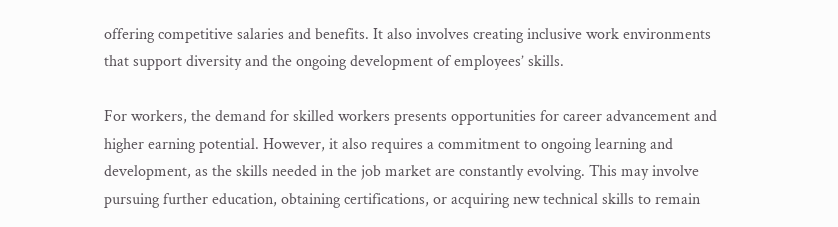offering competitive salaries and benefits. It also involves creating inclusive work environments that support diversity and the ongoing development of employees’ skills.

For workers, the demand for skilled workers presents opportunities for career advancement and higher earning potential. However, it also requires a commitment to ongoing learning and development, as the skills needed in the job market are constantly evolving. This may involve pursuing further education, obtaining certifications, or acquiring new technical skills to remain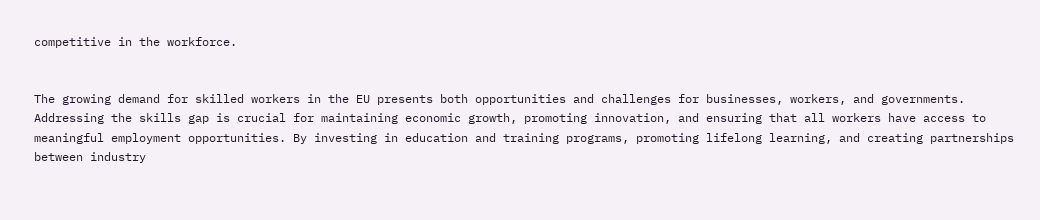competitive in the workforce.


The growing demand for skilled workers in the EU presents both opportunities and challenges for businesses, workers, and governments. Addressing the skills gap is crucial for maintaining economic growth, promoting innovation, and ensuring that all workers have access to meaningful employment opportunities. By investing in education and training programs, promoting lifelong learning, and creating partnerships between industry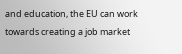and education, the EU can work towards creating a job market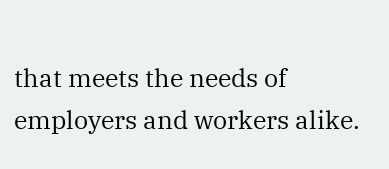that meets the needs of employers and workers alike.